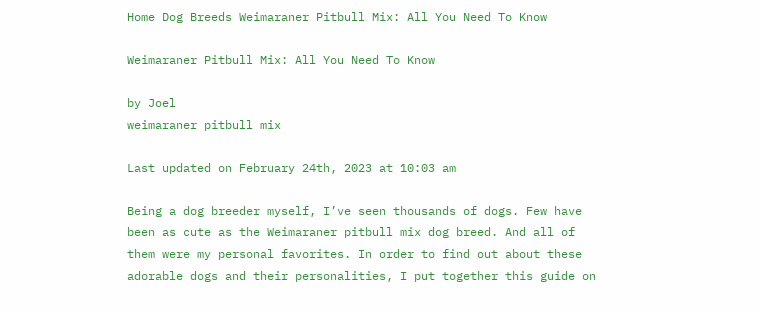Home Dog Breeds Weimaraner Pitbull Mix: All You Need To Know

Weimaraner Pitbull Mix: All You Need To Know

by Joel
weimaraner pitbull mix

Last updated on February 24th, 2023 at 10:03 am

Being a dog breeder myself, I’ve seen thousands of dogs. Few have been as cute as the Weimaraner pitbull mix dog breed. And all of them were my personal favorites. In order to find out about these adorable dogs and their personalities, I put together this guide on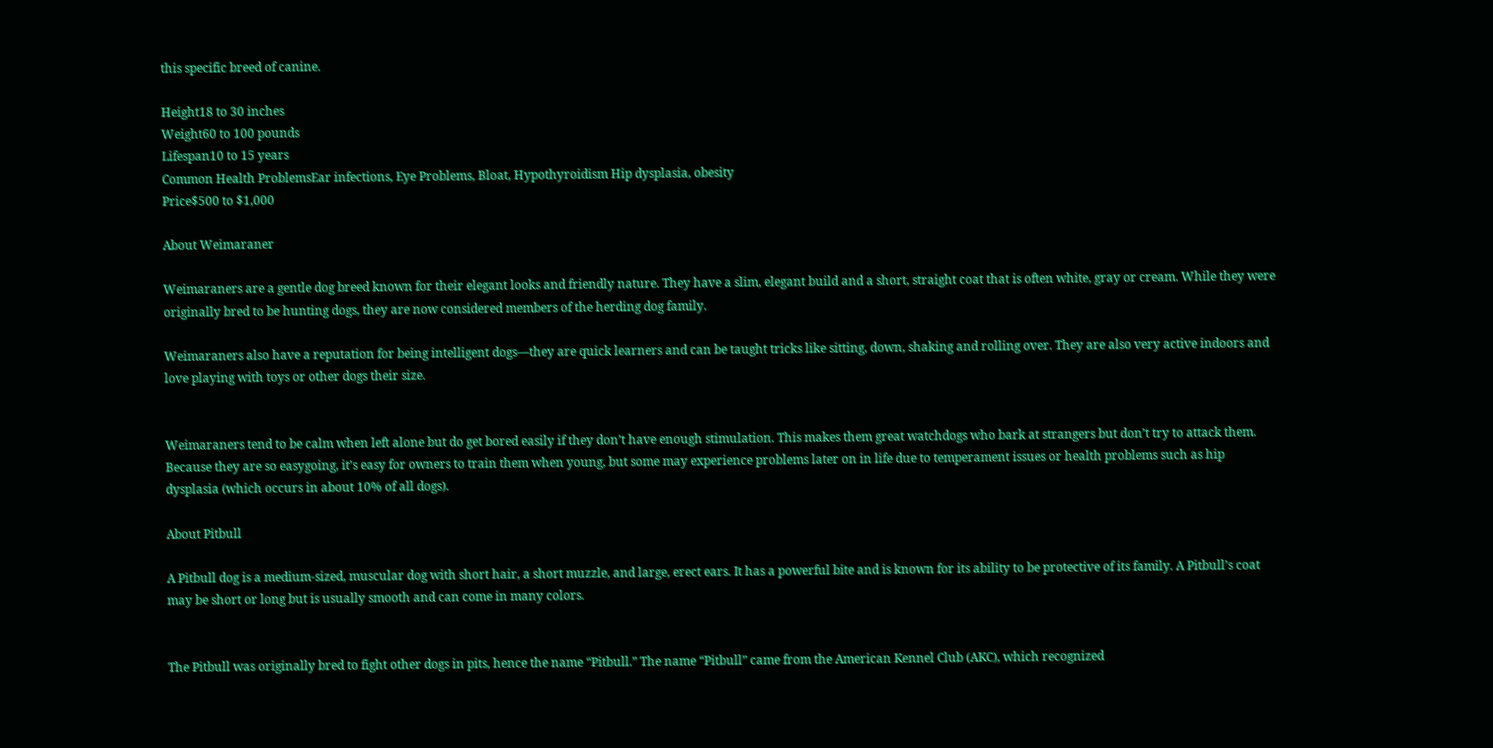this specific breed of canine.

Height18 to 30 inches
Weight60 to 100 pounds
Lifespan10 to 15 years
Common Health ProblemsEar infections, Eye Problems, Bloat, Hypothyroidism Hip dysplasia, obesity
Price$500 to $1,000

About Weimaraner

Weimaraners are a gentle dog breed known for their elegant looks and friendly nature. They have a slim, elegant build and a short, straight coat that is often white, gray or cream. While they were originally bred to be hunting dogs, they are now considered members of the herding dog family.

Weimaraners also have a reputation for being intelligent dogs—they are quick learners and can be taught tricks like sitting, down, shaking and rolling over. They are also very active indoors and love playing with toys or other dogs their size.


Weimaraners tend to be calm when left alone but do get bored easily if they don’t have enough stimulation. This makes them great watchdogs who bark at strangers but don’t try to attack them. Because they are so easygoing, it’s easy for owners to train them when young, but some may experience problems later on in life due to temperament issues or health problems such as hip dysplasia (which occurs in about 10% of all dogs).

About Pitbull

A Pitbull dog is a medium-sized, muscular dog with short hair, a short muzzle, and large, erect ears. It has a powerful bite and is known for its ability to be protective of its family. A Pitbull’s coat may be short or long but is usually smooth and can come in many colors.


The Pitbull was originally bred to fight other dogs in pits, hence the name “Pitbull.” The name “Pitbull” came from the American Kennel Club (AKC), which recognized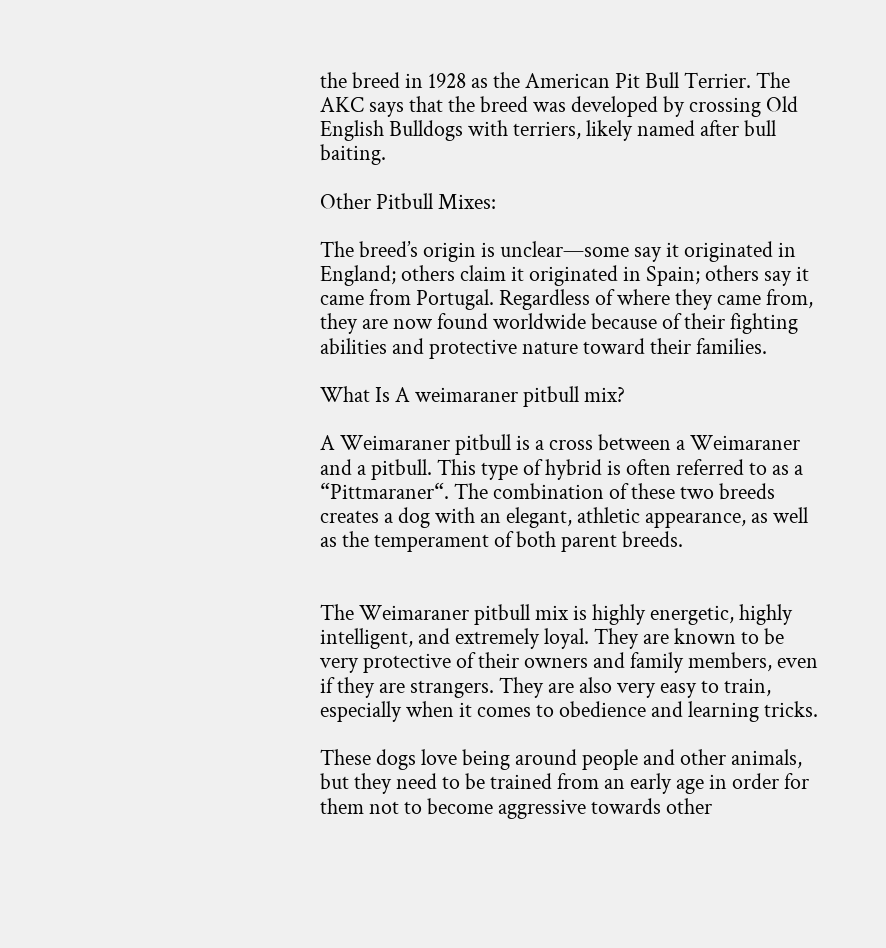the breed in 1928 as the American Pit Bull Terrier. The AKC says that the breed was developed by crossing Old English Bulldogs with terriers, likely named after bull baiting.

Other Pitbull Mixes:

The breed’s origin is unclear—some say it originated in England; others claim it originated in Spain; others say it came from Portugal. Regardless of where they came from, they are now found worldwide because of their fighting abilities and protective nature toward their families.

What Is A weimaraner pitbull mix?

A Weimaraner pitbull is a cross between a Weimaraner and a pitbull. This type of hybrid is often referred to as a “Pittmaraner“. The combination of these two breeds creates a dog with an elegant, athletic appearance, as well as the temperament of both parent breeds.


The Weimaraner pitbull mix is highly energetic, highly intelligent, and extremely loyal. They are known to be very protective of their owners and family members, even if they are strangers. They are also very easy to train, especially when it comes to obedience and learning tricks.

These dogs love being around people and other animals, but they need to be trained from an early age in order for them not to become aggressive towards other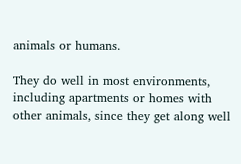animals or humans.

They do well in most environments, including apartments or homes with other animals, since they get along well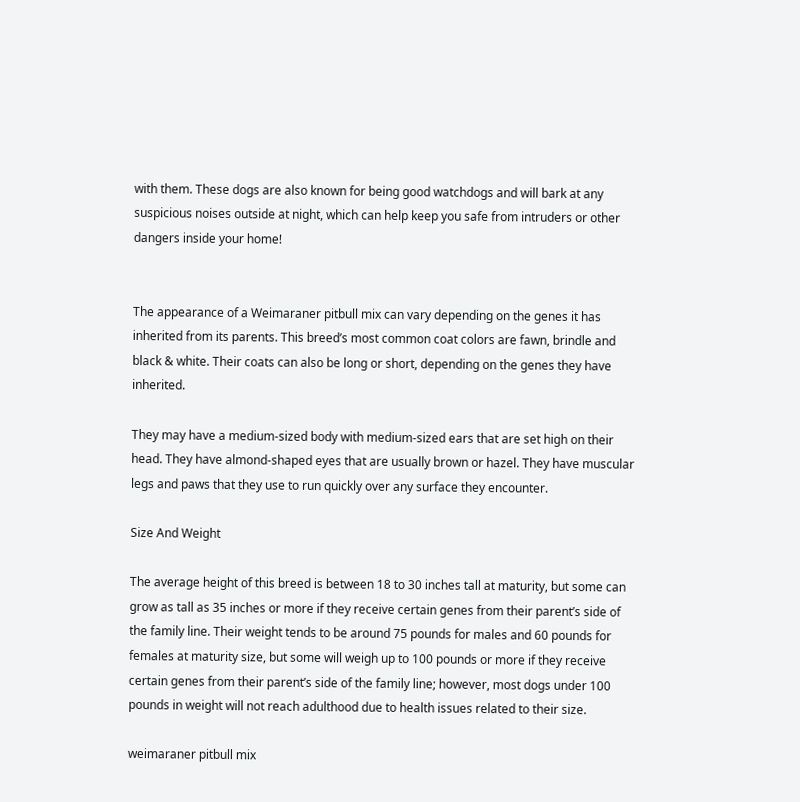with them. These dogs are also known for being good watchdogs and will bark at any suspicious noises outside at night, which can help keep you safe from intruders or other dangers inside your home!


The appearance of a Weimaraner pitbull mix can vary depending on the genes it has inherited from its parents. This breed’s most common coat colors are fawn, brindle and black & white. Their coats can also be long or short, depending on the genes they have inherited.

They may have a medium-sized body with medium-sized ears that are set high on their head. They have almond-shaped eyes that are usually brown or hazel. They have muscular legs and paws that they use to run quickly over any surface they encounter.

Size And Weight

The average height of this breed is between 18 to 30 inches tall at maturity, but some can grow as tall as 35 inches or more if they receive certain genes from their parent’s side of the family line. Their weight tends to be around 75 pounds for males and 60 pounds for females at maturity size, but some will weigh up to 100 pounds or more if they receive certain genes from their parent’s side of the family line; however, most dogs under 100 pounds in weight will not reach adulthood due to health issues related to their size.

weimaraner pitbull mix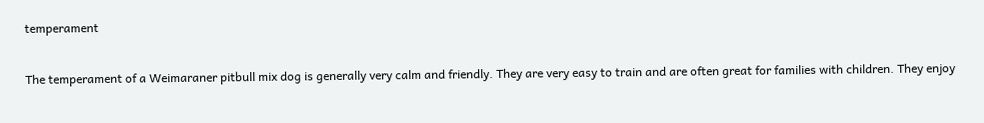temperament

The temperament of a Weimaraner pitbull mix dog is generally very calm and friendly. They are very easy to train and are often great for families with children. They enjoy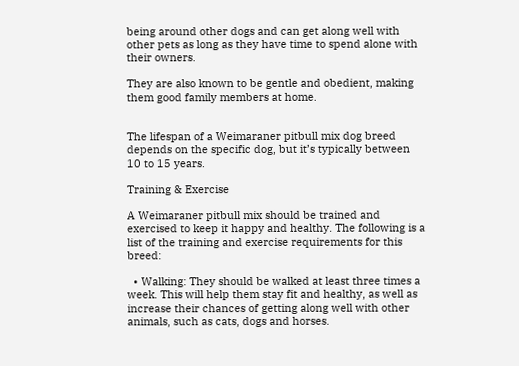being around other dogs and can get along well with other pets as long as they have time to spend alone with their owners.

They are also known to be gentle and obedient, making them good family members at home.


The lifespan of a Weimaraner pitbull mix dog breed depends on the specific dog, but it’s typically between 10 to 15 years.

Training & Exercise

A Weimaraner pitbull mix should be trained and exercised to keep it happy and healthy. The following is a list of the training and exercise requirements for this breed:

  • Walking: They should be walked at least three times a week. This will help them stay fit and healthy, as well as increase their chances of getting along well with other animals, such as cats, dogs and horses.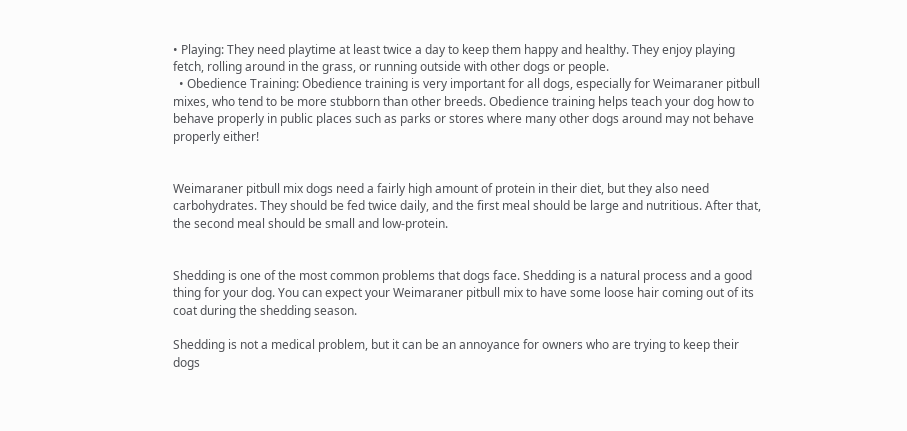• Playing: They need playtime at least twice a day to keep them happy and healthy. They enjoy playing fetch, rolling around in the grass, or running outside with other dogs or people.
  • Obedience Training: Obedience training is very important for all dogs, especially for Weimaraner pitbull mixes, who tend to be more stubborn than other breeds. Obedience training helps teach your dog how to behave properly in public places such as parks or stores where many other dogs around may not behave properly either!


Weimaraner pitbull mix dogs need a fairly high amount of protein in their diet, but they also need carbohydrates. They should be fed twice daily, and the first meal should be large and nutritious. After that, the second meal should be small and low-protein.


Shedding is one of the most common problems that dogs face. Shedding is a natural process and a good thing for your dog. You can expect your Weimaraner pitbull mix to have some loose hair coming out of its coat during the shedding season.

Shedding is not a medical problem, but it can be an annoyance for owners who are trying to keep their dogs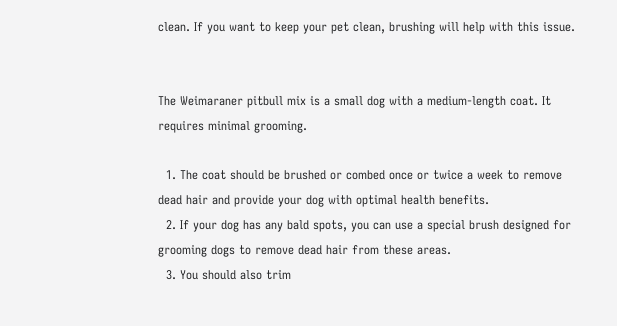clean. If you want to keep your pet clean, brushing will help with this issue.


The Weimaraner pitbull mix is a small dog with a medium-length coat. It requires minimal grooming.

  1. The coat should be brushed or combed once or twice a week to remove dead hair and provide your dog with optimal health benefits.
  2. If your dog has any bald spots, you can use a special brush designed for grooming dogs to remove dead hair from these areas.
  3. You should also trim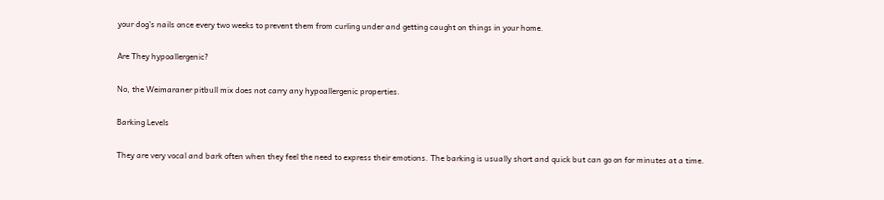your dog’s nails once every two weeks to prevent them from curling under and getting caught on things in your home.

Are They hypoallergenic?

No, the Weimaraner pitbull mix does not carry any hypoallergenic properties.

Barking Levels

They are very vocal and bark often when they feel the need to express their emotions. The barking is usually short and quick but can go on for minutes at a time.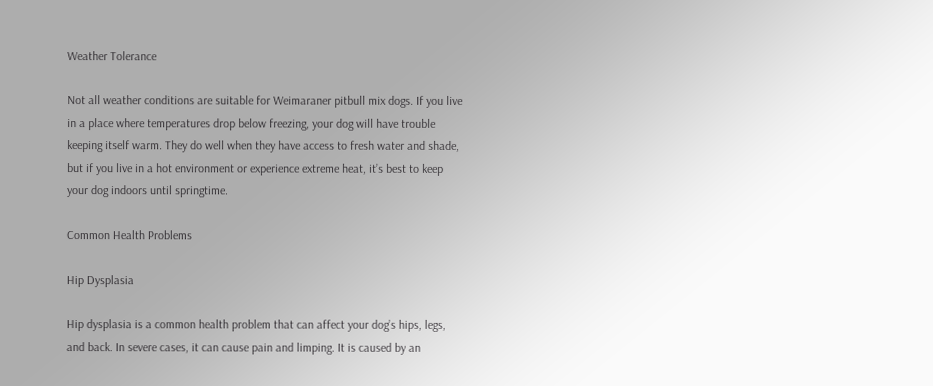Weather Tolerance

Not all weather conditions are suitable for Weimaraner pitbull mix dogs. If you live in a place where temperatures drop below freezing, your dog will have trouble keeping itself warm. They do well when they have access to fresh water and shade, but if you live in a hot environment or experience extreme heat, it’s best to keep your dog indoors until springtime.

Common Health Problems

Hip Dysplasia

Hip dysplasia is a common health problem that can affect your dog’s hips, legs, and back. In severe cases, it can cause pain and limping. It is caused by an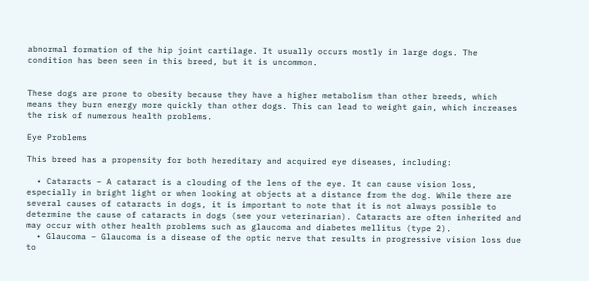abnormal formation of the hip joint cartilage. It usually occurs mostly in large dogs. The condition has been seen in this breed, but it is uncommon.


These dogs are prone to obesity because they have a higher metabolism than other breeds, which means they burn energy more quickly than other dogs. This can lead to weight gain, which increases the risk of numerous health problems.

Eye Problems

This breed has a propensity for both hereditary and acquired eye diseases, including:

  • Cataracts – A cataract is a clouding of the lens of the eye. It can cause vision loss, especially in bright light or when looking at objects at a distance from the dog. While there are several causes of cataracts in dogs, it is important to note that it is not always possible to determine the cause of cataracts in dogs (see your veterinarian). Cataracts are often inherited and may occur with other health problems such as glaucoma and diabetes mellitus (type 2).
  • Glaucoma – Glaucoma is a disease of the optic nerve that results in progressive vision loss due to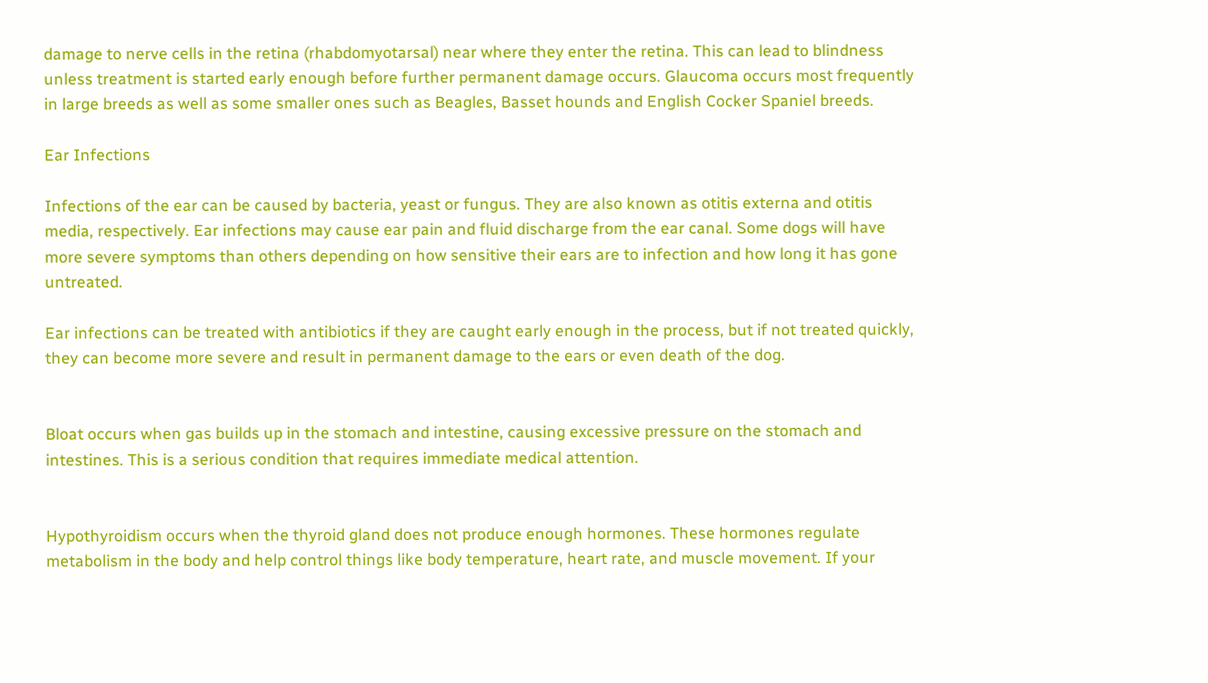damage to nerve cells in the retina (rhabdomyotarsal) near where they enter the retina. This can lead to blindness unless treatment is started early enough before further permanent damage occurs. Glaucoma occurs most frequently in large breeds as well as some smaller ones such as Beagles, Basset hounds and English Cocker Spaniel breeds.

Ear Infections

Infections of the ear can be caused by bacteria, yeast or fungus. They are also known as otitis externa and otitis media, respectively. Ear infections may cause ear pain and fluid discharge from the ear canal. Some dogs will have more severe symptoms than others depending on how sensitive their ears are to infection and how long it has gone untreated.

Ear infections can be treated with antibiotics if they are caught early enough in the process, but if not treated quickly, they can become more severe and result in permanent damage to the ears or even death of the dog.


Bloat occurs when gas builds up in the stomach and intestine, causing excessive pressure on the stomach and intestines. This is a serious condition that requires immediate medical attention.


Hypothyroidism occurs when the thyroid gland does not produce enough hormones. These hormones regulate metabolism in the body and help control things like body temperature, heart rate, and muscle movement. If your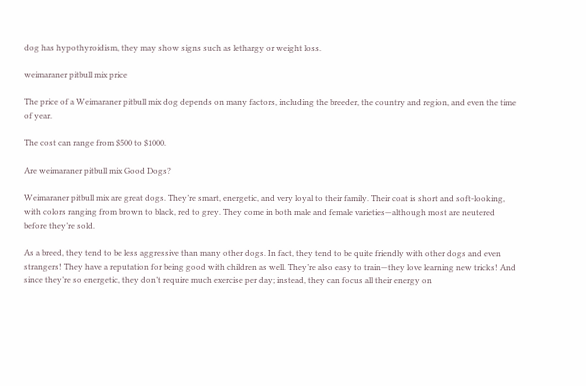dog has hypothyroidism, they may show signs such as lethargy or weight loss.

weimaraner pitbull mix price

The price of a Weimaraner pitbull mix dog depends on many factors, including the breeder, the country and region, and even the time of year.

The cost can range from $500 to $1000.

Are weimaraner pitbull mix Good Dogs?

Weimaraner pitbull mix are great dogs. They’re smart, energetic, and very loyal to their family. Their coat is short and soft-looking, with colors ranging from brown to black, red to grey. They come in both male and female varieties—although most are neutered before they’re sold.

As a breed, they tend to be less aggressive than many other dogs. In fact, they tend to be quite friendly with other dogs and even strangers! They have a reputation for being good with children as well. They’re also easy to train—they love learning new tricks! And since they’re so energetic, they don’t require much exercise per day; instead, they can focus all their energy on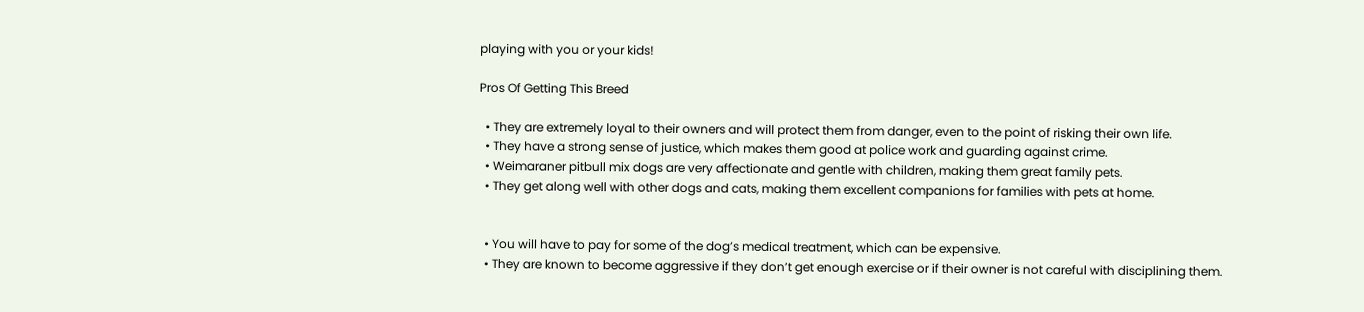playing with you or your kids!

Pros Of Getting This Breed

  • They are extremely loyal to their owners and will protect them from danger, even to the point of risking their own life.
  • They have a strong sense of justice, which makes them good at police work and guarding against crime.
  • Weimaraner pitbull mix dogs are very affectionate and gentle with children, making them great family pets.
  • They get along well with other dogs and cats, making them excellent companions for families with pets at home.


  • You will have to pay for some of the dog’s medical treatment, which can be expensive.
  • They are known to become aggressive if they don’t get enough exercise or if their owner is not careful with disciplining them.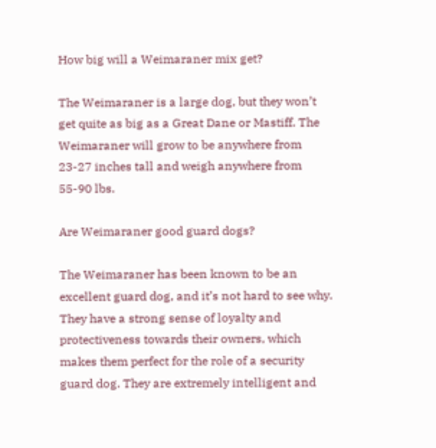How big will a Weimaraner mix get?

The Weimaraner is a large dog, but they won’t get quite as big as a Great Dane or Mastiff. The Weimaraner will grow to be anywhere from 23-27 inches tall and weigh anywhere from 55-90 lbs.

Are Weimaraner good guard dogs?

The Weimaraner has been known to be an excellent guard dog, and it’s not hard to see why. They have a strong sense of loyalty and protectiveness towards their owners, which makes them perfect for the role of a security guard dog. They are extremely intelligent and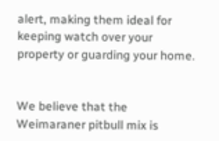alert, making them ideal for keeping watch over your property or guarding your home.


We believe that the Weimaraner pitbull mix is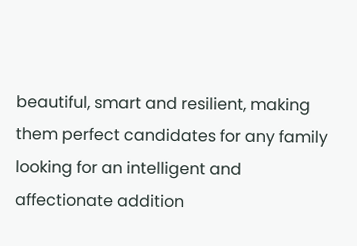beautiful, smart and resilient, making them perfect candidates for any family looking for an intelligent and affectionate addition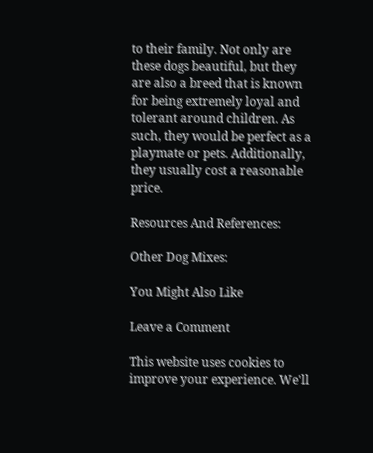to their family. Not only are these dogs beautiful, but they are also a breed that is known for being extremely loyal and tolerant around children. As such, they would be perfect as a playmate or pets. Additionally, they usually cost a reasonable price.

Resources And References:

Other Dog Mixes:

You Might Also Like

Leave a Comment

This website uses cookies to improve your experience. We'll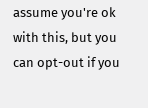assume you're ok with this, but you can opt-out if you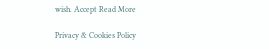wish. Accept Read More

Privacy & Cookies Policy